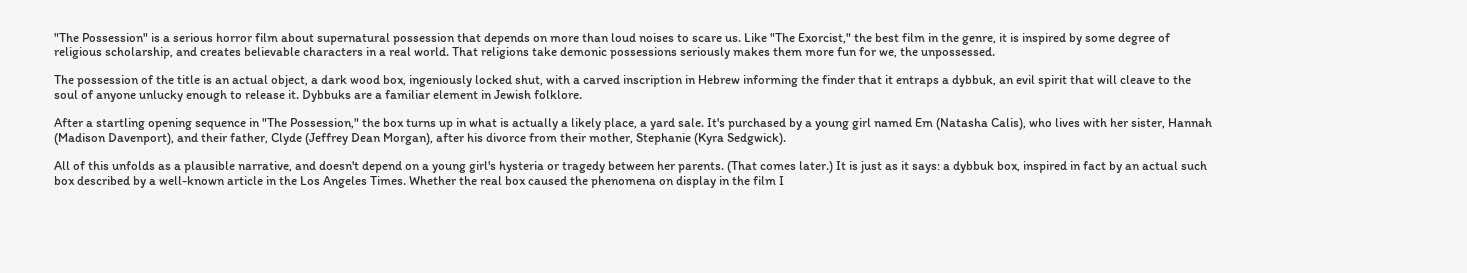"The Possession" is a serious horror film about supernatural possession that depends on more than loud noises to scare us. Like "The Exorcist," the best film in the genre, it is inspired by some degree of religious scholarship, and creates believable characters in a real world. That religions take demonic possessions seriously makes them more fun for we, the unpossessed.

The possession of the title is an actual object, a dark wood box, ingeniously locked shut, with a carved inscription in Hebrew informing the finder that it entraps a dybbuk, an evil spirit that will cleave to the soul of anyone unlucky enough to release it. Dybbuks are a familiar element in Jewish folklore.

After a startling opening sequence in "The Possession," the box turns up in what is actually a likely place, a yard sale. It's purchased by a young girl named Em (Natasha Calis), who lives with her sister, Hannah (Madison Davenport), and their father, Clyde (Jeffrey Dean Morgan), after his divorce from their mother, Stephanie (Kyra Sedgwick).

All of this unfolds as a plausible narrative, and doesn't depend on a young girl's hysteria or tragedy between her parents. (That comes later.) It is just as it says: a dybbuk box, inspired in fact by an actual such box described by a well-known article in the Los Angeles Times. Whether the real box caused the phenomena on display in the film I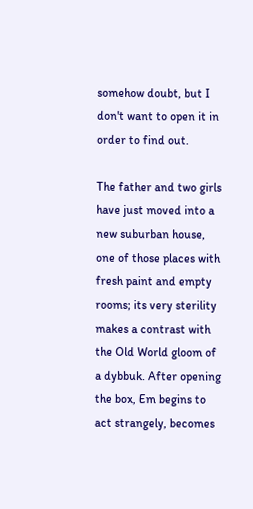somehow doubt, but I don't want to open it in order to find out.

The father and two girls have just moved into a new suburban house, one of those places with fresh paint and empty rooms; its very sterility makes a contrast with the Old World gloom of a dybbuk. After opening the box, Em begins to act strangely, becomes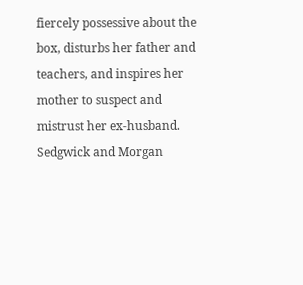fiercely possessive about the box, disturbs her father and teachers, and inspires her mother to suspect and mistrust her ex-husband. Sedgwick and Morgan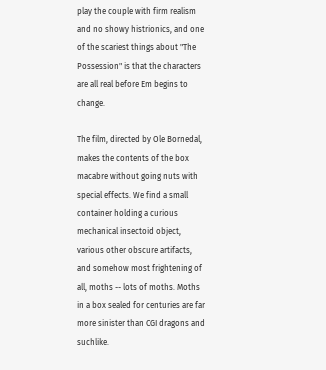play the couple with firm realism and no showy histrionics, and one of the scariest things about "The Possession" is that the characters are all real before Em begins to change.

The film, directed by Ole Bornedal, makes the contents of the box macabre without going nuts with special effects. We find a small container holding a curious mechanical insectoid object, various other obscure artifacts, and somehow most frightening of all, moths -- lots of moths. Moths in a box sealed for centuries are far more sinister than CGI dragons and suchlike.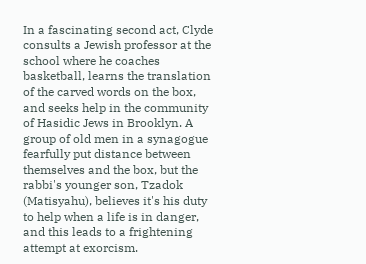In a fascinating second act, Clyde consults a Jewish professor at the school where he coaches basketball, learns the translation of the carved words on the box, and seeks help in the community of Hasidic Jews in Brooklyn. A group of old men in a synagogue fearfully put distance between themselves and the box, but the rabbi's younger son, Tzadok (Matisyahu), believes it's his duty to help when a life is in danger, and this leads to a frightening attempt at exorcism.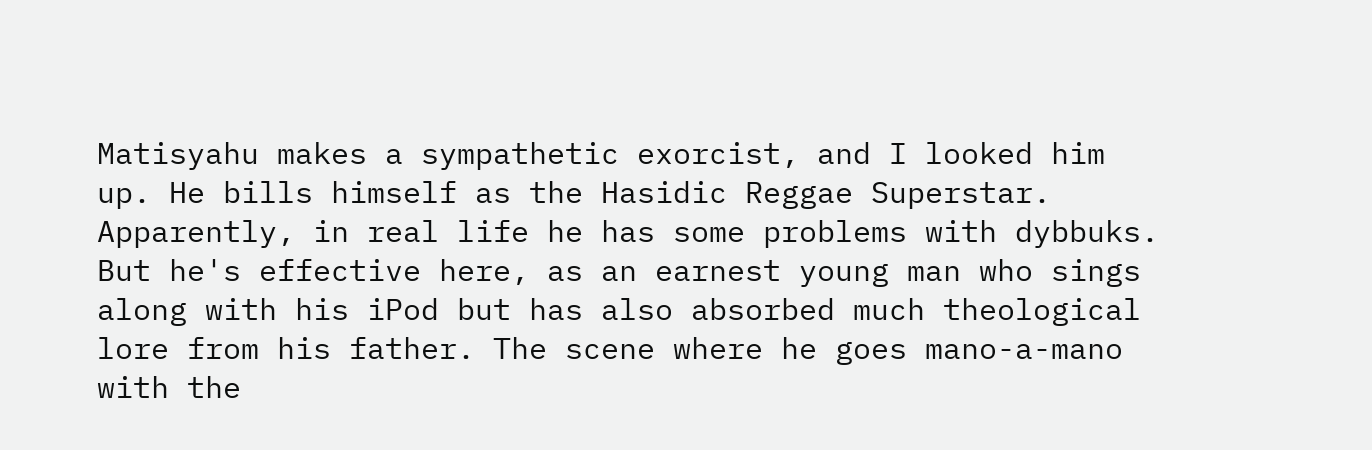Matisyahu makes a sympathetic exorcist, and I looked him up. He bills himself as the Hasidic Reggae Superstar. Apparently, in real life he has some problems with dybbuks. But he's effective here, as an earnest young man who sings along with his iPod but has also absorbed much theological lore from his father. The scene where he goes mano-a-mano with the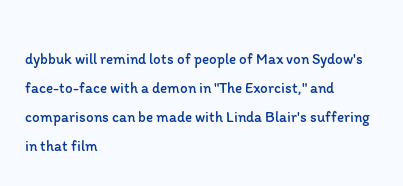dybbuk will remind lots of people of Max von Sydow's face-to-face with a demon in "The Exorcist," and comparisons can be made with Linda Blair's suffering in that film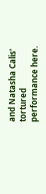and Natasha Calis' tortured performance here.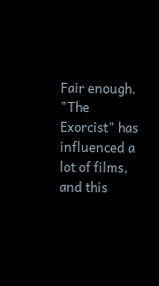Fair enough. "The Exorcist" has influenced a lot of films, and this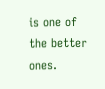is one of the better ones.